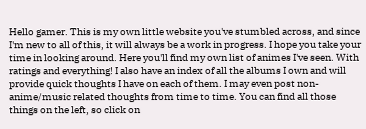Hello gamer. This is my own little website you've stumbled across, and since I'm new to all of this, it will always be a work in progress. I hope you take your time in looking around. Here you'll find my own list of animes I've seen. With ratings and everything! I also have an index of all the albums I own and will provide quick thoughts I have on each of them. I may even post non-anime/music related thoughts from time to time. You can find all those things on the left, so click on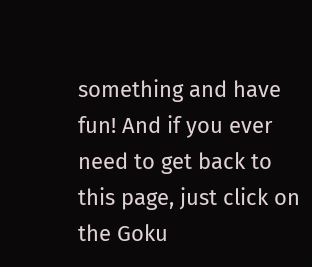something and have fun! And if you ever need to get back to this page, just click on the Goku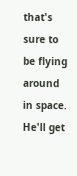that's sure to be flying around in space. He'll get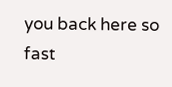you back here so fast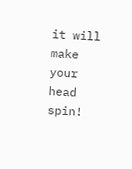it will make your head spin!